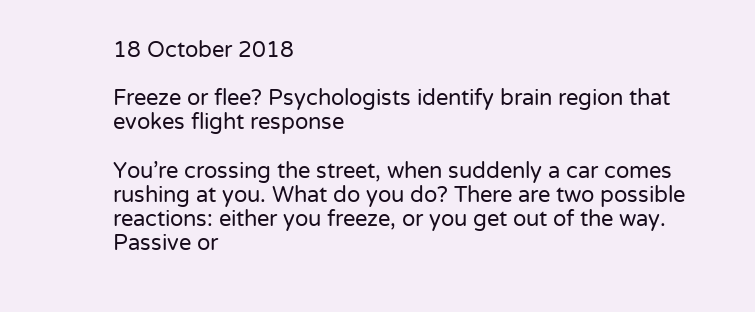18 October 2018

Freeze or flee? Psychologists identify brain region that evokes flight response

You’re crossing the street, when suddenly a car comes rushing at you. What do you do? There are two possible reactions: either you freeze, or you get out of the way. Passive or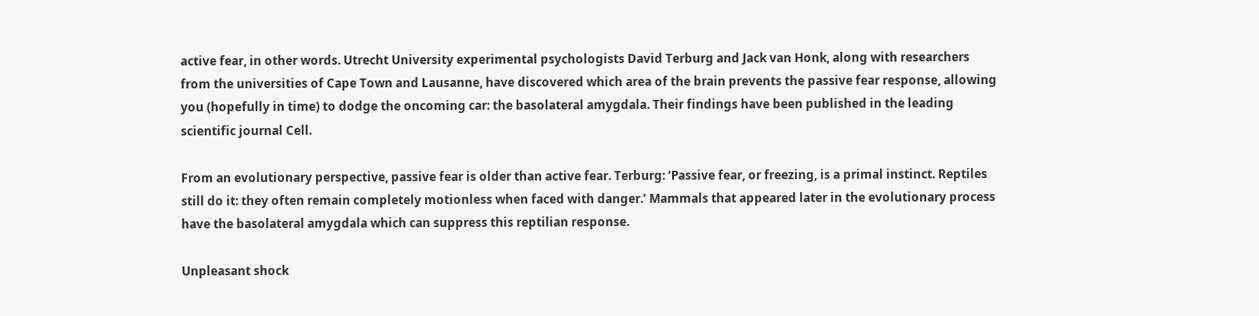active fear, in other words. Utrecht University experimental psychologists David Terburg and Jack van Honk, along with researchers from the universities of Cape Town and Lausanne, have discovered which area of the brain prevents the passive fear response, allowing you (hopefully in time) to dodge the oncoming car: the basolateral amygdala. Their findings have been published in the leading scientific journal Cell.

From an evolutionary perspective, passive fear is older than active fear. Terburg: ‘Passive fear, or freezing, is a primal instinct. Reptiles still do it: they often remain completely motionless when faced with danger.’ Mammals that appeared later in the evolutionary process have the basolateral amygdala which can suppress this reptilian response.

Unpleasant shock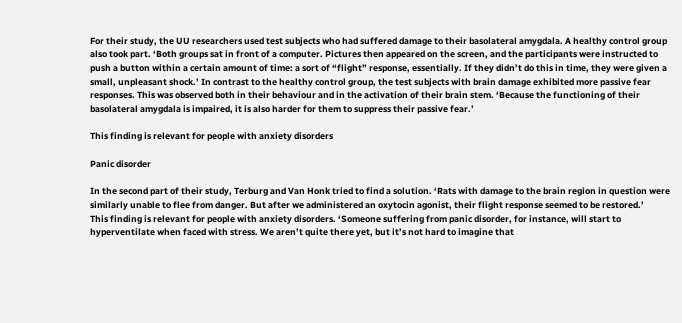For their study, the UU researchers used test subjects who had suffered damage to their basolateral amygdala. A healthy control group also took part. ‘Both groups sat in front of a computer. Pictures then appeared on the screen, and the participants were instructed to push a button within a certain amount of time: a sort of “flight” response, essentially. If they didn’t do this in time, they were given a small, unpleasant shock.’ In contrast to the healthy control group, the test subjects with brain damage exhibited more passive fear responses. This was observed both in their behaviour and in the activation of their brain stem. ‘Because the functioning of their basolateral amygdala is impaired, it is also harder for them to suppress their passive fear.’

This finding is relevant for people with anxiety disorders

Panic disorder

In the second part of their study, Terburg and Van Honk tried to find a solution. ‘Rats with damage to the brain region in question were similarly unable to flee from danger. But after we administered an oxytocin agonist, their flight response seemed to be restored.’
This finding is relevant for people with anxiety disorders. ‘Someone suffering from panic disorder, for instance, will start to hyperventilate when faced with stress. We aren’t quite there yet, but it’s not hard to imagine that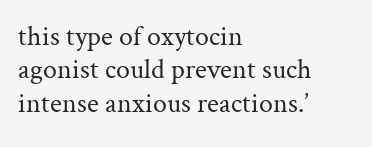this type of oxytocin agonist could prevent such intense anxious reactions.’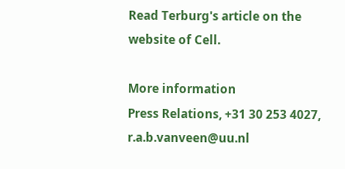Read Terburg's article on the website of Cell.

More information
Press Relations, +31 30 253 4027, r.a.b.vanveen@uu.nl